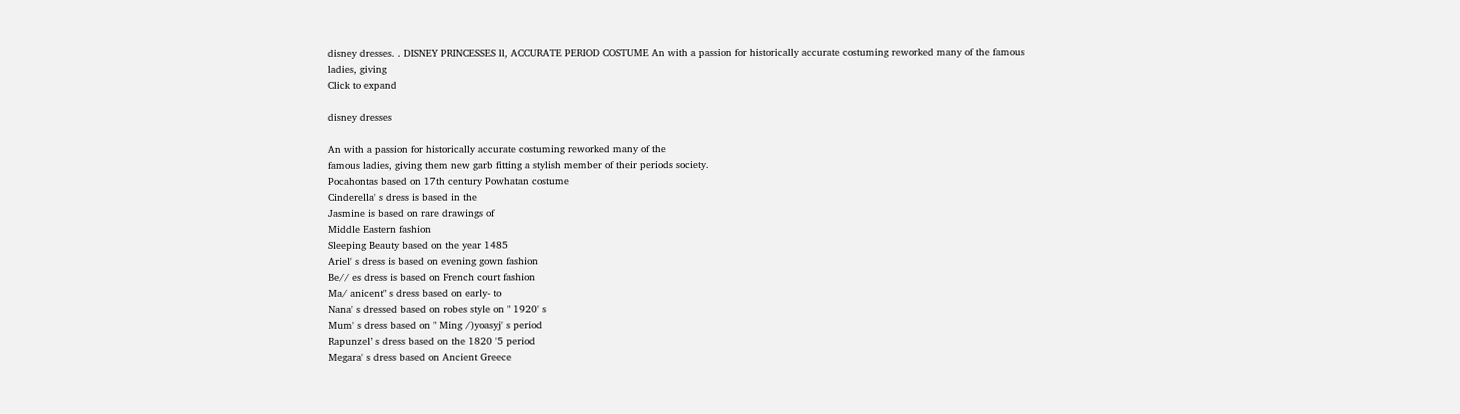disney dresses. . DISNEY PRINCESSES ll, ACCURATE PERIOD COSTUME An with a passion for historically accurate costuming reworked many of the famous ladies, giving
Click to expand

disney dresses

An with a passion for historically accurate costuming reworked many of the
famous ladies, giving them new garb fitting a stylish member of their periods society.
Pocahontas based on 17th century Powhatan costume
Cinderella' s dress is based in the
Jasmine is based on rare drawings of
Middle Eastern fashion
Sleeping Beauty based on the year 1485
Ariel' s dress is based on evening gown fashion
Be// es dress is based on French court fashion
Ma/ anicent" s dress based on early- to
Nana' s dressed based on robes style on " 1920' s
Mum' s dress based on " Ming /)yoasyj' s period
Rapunzel’ s dress based on the 1820 '5 period
Megara' s dress based on Ancient Greece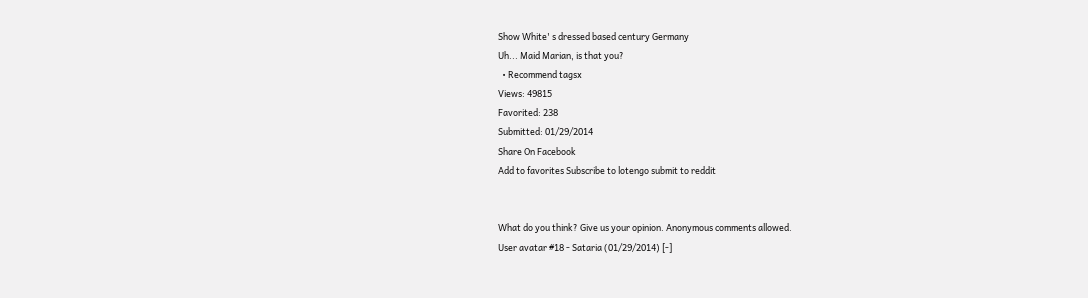Show White' s dressed based century Germany
Uh... Maid Marian, is that you?
  • Recommend tagsx
Views: 49815
Favorited: 238
Submitted: 01/29/2014
Share On Facebook
Add to favorites Subscribe to lotengo submit to reddit


What do you think? Give us your opinion. Anonymous comments allowed.
User avatar #18 - Sataria (01/29/2014) [-]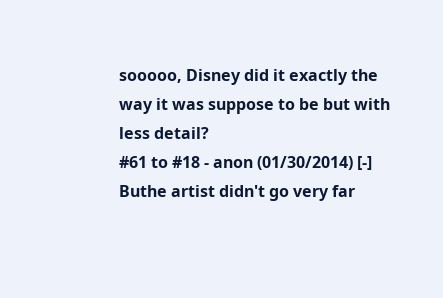sooooo, Disney did it exactly the way it was suppose to be but with less detail?
#61 to #18 - anon (01/30/2014) [-]
Buthe artist didn't go very far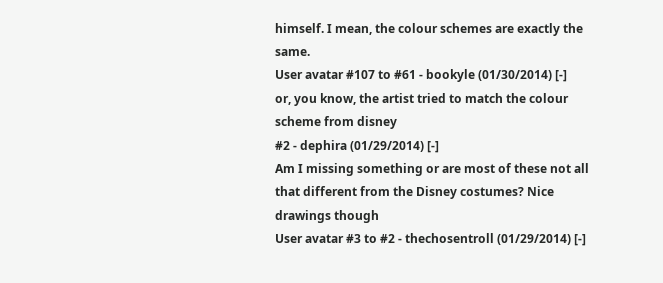himself. I mean, the colour schemes are exactly the same.
User avatar #107 to #61 - bookyle (01/30/2014) [-]
or, you know, the artist tried to match the colour scheme from disney
#2 - dephira (01/29/2014) [-]
Am I missing something or are most of these not all that different from the Disney costumes? Nice drawings though
User avatar #3 to #2 - thechosentroll (01/29/2014) [-]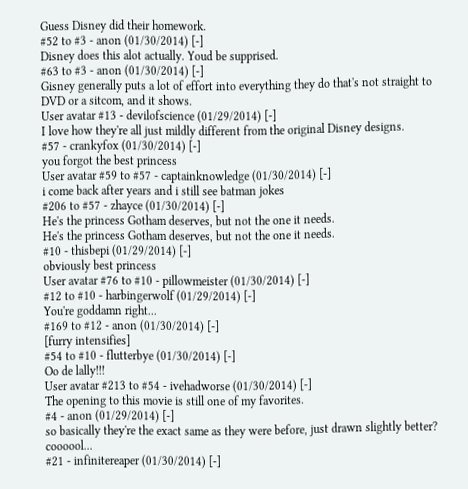Guess Disney did their homework.
#52 to #3 - anon (01/30/2014) [-]
Disney does this alot actually. Youd be supprised.
#63 to #3 - anon (01/30/2014) [-]
Gisney generally puts a lot of effort into everything they do that's not straight to DVD or a sitcom, and it shows.
User avatar #13 - devilofscience (01/29/2014) [-]
I love how they're all just mildly different from the original Disney designs.
#57 - crankyfox (01/30/2014) [-]
you forgot the best princess
User avatar #59 to #57 - captainknowledge (01/30/2014) [-]
i come back after years and i still see batman jokes
#206 to #57 - zhayce (01/30/2014) [-]
He's the princess Gotham deserves, but not the one it needs.
He's the princess Gotham deserves, but not the one it needs.
#10 - thisbepi (01/29/2014) [-]
obviously best princess
User avatar #76 to #10 - pillowmeister (01/30/2014) [-]
#12 to #10 - harbingerwolf (01/29/2014) [-]
You're goddamn right...
#169 to #12 - anon (01/30/2014) [-]
[furry intensifies]
#54 to #10 - flutterbye (01/30/2014) [-]
Oo de lally!!!
User avatar #213 to #54 - ivehadworse (01/30/2014) [-]
The opening to this movie is still one of my favorites.
#4 - anon (01/29/2014) [-]
so basically they're the exact same as they were before, just drawn slightly better? coooool...
#21 - infinitereaper (01/30/2014) [-]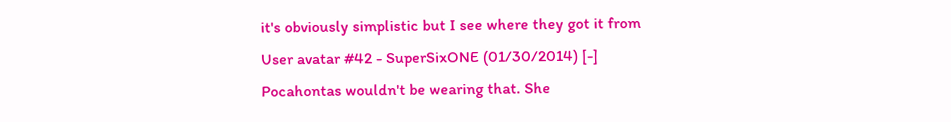it's obviously simplistic but I see where they got it from
User avatar #42 - SuperSixONE (01/30/2014) [-]
Pocahontas wouldn't be wearing that. She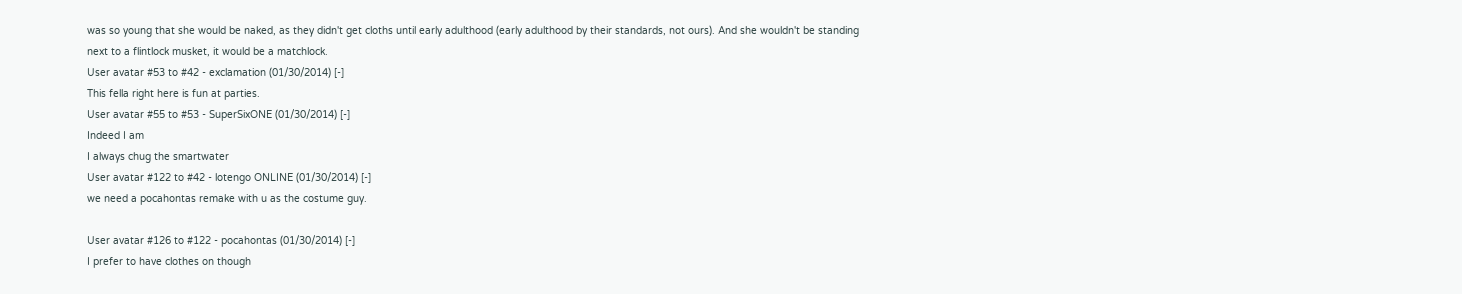was so young that she would be naked, as they didn't get cloths until early adulthood (early adulthood by their standards, not ours). And she wouldn't be standing next to a flintlock musket, it would be a matchlock.
User avatar #53 to #42 - exclamation (01/30/2014) [-]
This fella right here is fun at parties.
User avatar #55 to #53 - SuperSixONE (01/30/2014) [-]
Indeed I am
I always chug the smartwater
User avatar #122 to #42 - lotengo ONLINE (01/30/2014) [-]
we need a pocahontas remake with u as the costume guy.

User avatar #126 to #122 - pocahontas (01/30/2014) [-]
I prefer to have clothes on though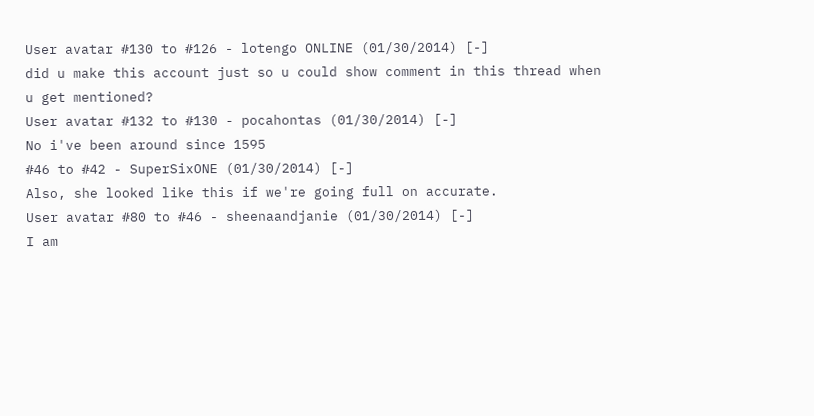User avatar #130 to #126 - lotengo ONLINE (01/30/2014) [-]
did u make this account just so u could show comment in this thread when u get mentioned?
User avatar #132 to #130 - pocahontas (01/30/2014) [-]
No i've been around since 1595
#46 to #42 - SuperSixONE (01/30/2014) [-]
Also, she looked like this if we're going full on accurate.
User avatar #80 to #46 - sheenaandjanie (01/30/2014) [-]
I am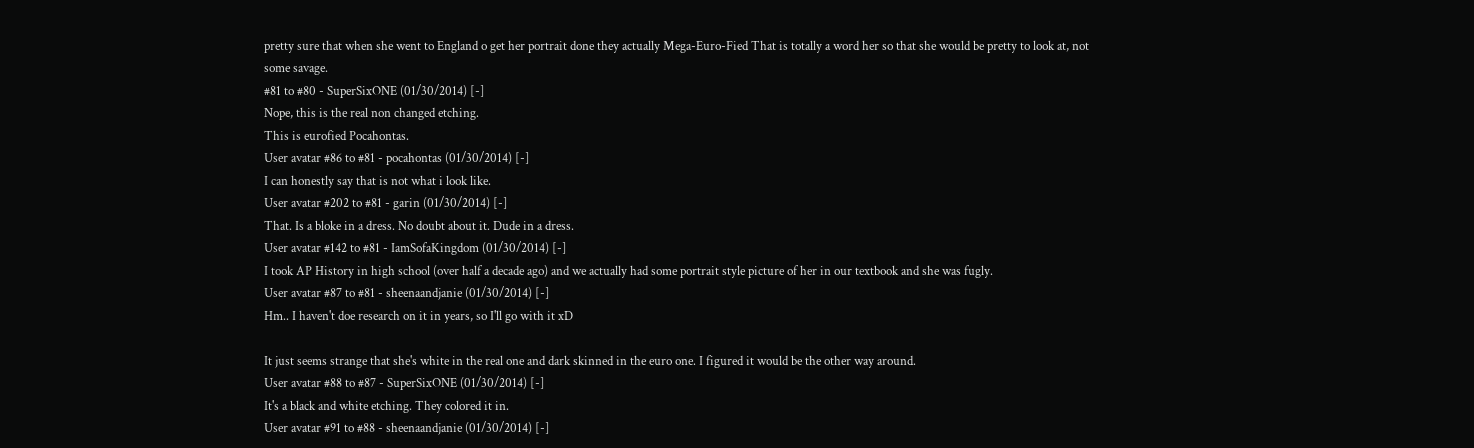pretty sure that when she went to England o get her portrait done they actually Mega-Euro-Fied That is totally a word her so that she would be pretty to look at, not some savage.
#81 to #80 - SuperSixONE (01/30/2014) [-]
Nope, this is the real non changed etching.
This is eurofied Pocahontas.
User avatar #86 to #81 - pocahontas (01/30/2014) [-]
I can honestly say that is not what i look like.
User avatar #202 to #81 - garin (01/30/2014) [-]
That. Is a bloke in a dress. No doubt about it. Dude in a dress.
User avatar #142 to #81 - IamSofaKingdom (01/30/2014) [-]
I took AP History in high school (over half a decade ago) and we actually had some portrait style picture of her in our textbook and she was fugly.
User avatar #87 to #81 - sheenaandjanie (01/30/2014) [-]
Hm.. I haven't doe research on it in years, so I'll go with it xD

It just seems strange that she's white in the real one and dark skinned in the euro one. I figured it would be the other way around.
User avatar #88 to #87 - SuperSixONE (01/30/2014) [-]
It's a black and white etching. They colored it in.
User avatar #91 to #88 - sheenaandjanie (01/30/2014) [-]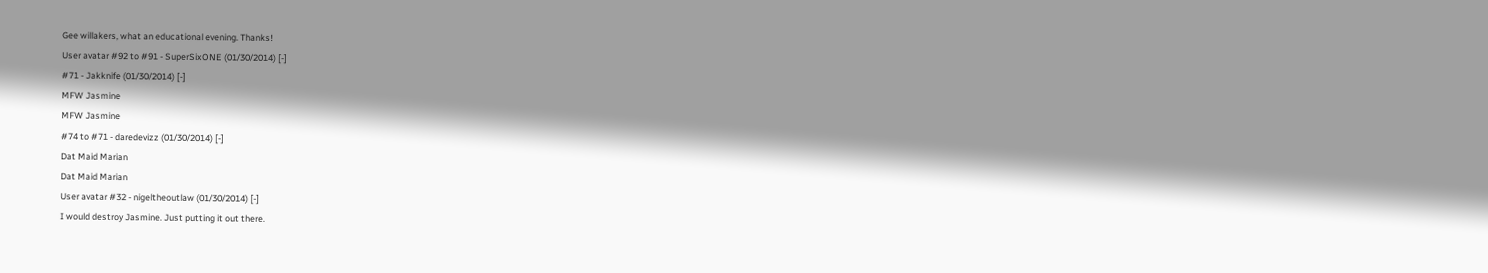Gee willakers, what an educational evening. Thanks!
User avatar #92 to #91 - SuperSixONE (01/30/2014) [-]
#71 - Jakknife (01/30/2014) [-]
MFW Jasmine
MFW Jasmine
#74 to #71 - daredevizz (01/30/2014) [-]
Dat Maid Marian
Dat Maid Marian
User avatar #32 - nigeltheoutlaw (01/30/2014) [-]
I would destroy Jasmine. Just putting it out there.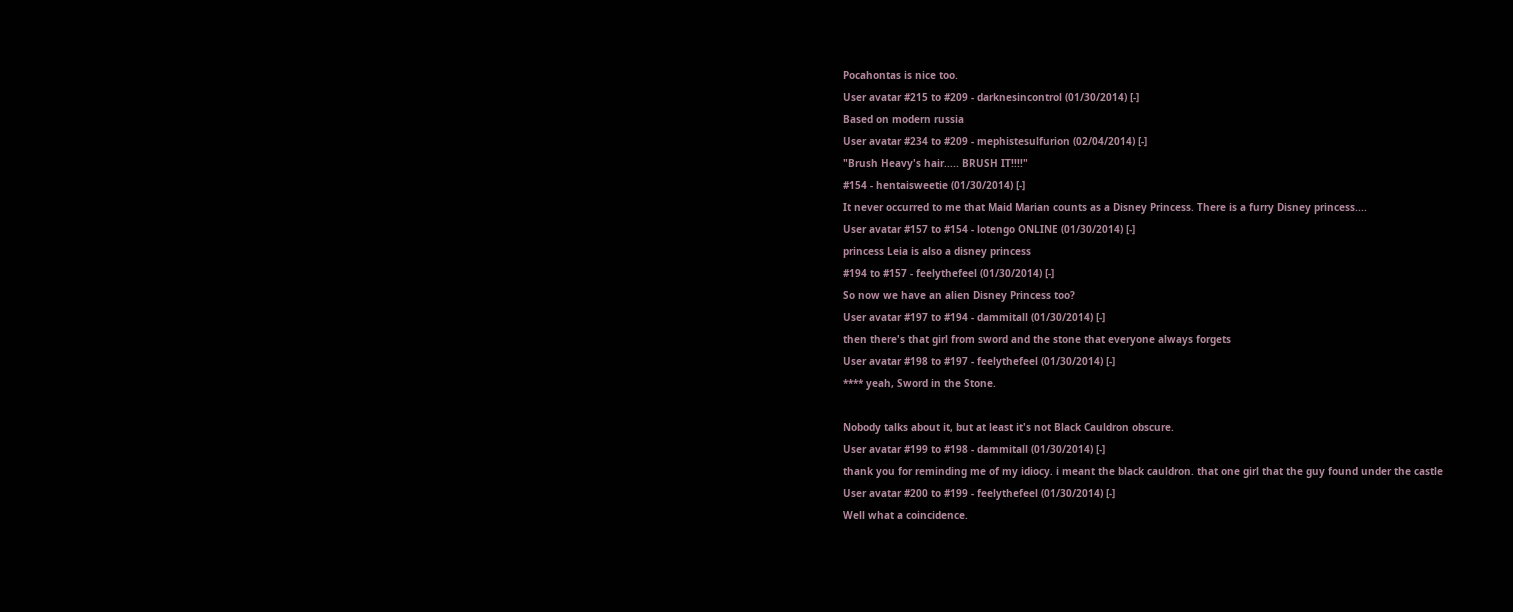Pocahontas is nice too.
User avatar #215 to #209 - darknesincontrol (01/30/2014) [-]
Based on modern russia
User avatar #234 to #209 - mephistesulfurion (02/04/2014) [-]
"Brush Heavy's hair..... BRUSH IT!!!!"
#154 - hentaisweetie (01/30/2014) [-]
It never occurred to me that Maid Marian counts as a Disney Princess. There is a furry Disney princess....
User avatar #157 to #154 - lotengo ONLINE (01/30/2014) [-]
princess Leia is also a disney princess
#194 to #157 - feelythefeel (01/30/2014) [-]
So now we have an alien Disney Princess too?
User avatar #197 to #194 - dammitall (01/30/2014) [-]
then there's that girl from sword and the stone that everyone always forgets
User avatar #198 to #197 - feelythefeel (01/30/2014) [-]
**** yeah, Sword in the Stone.

Nobody talks about it, but at least it's not Black Cauldron obscure.
User avatar #199 to #198 - dammitall (01/30/2014) [-]
thank you for reminding me of my idiocy. i meant the black cauldron. that one girl that the guy found under the castle
User avatar #200 to #199 - feelythefeel (01/30/2014) [-]
Well what a coincidence.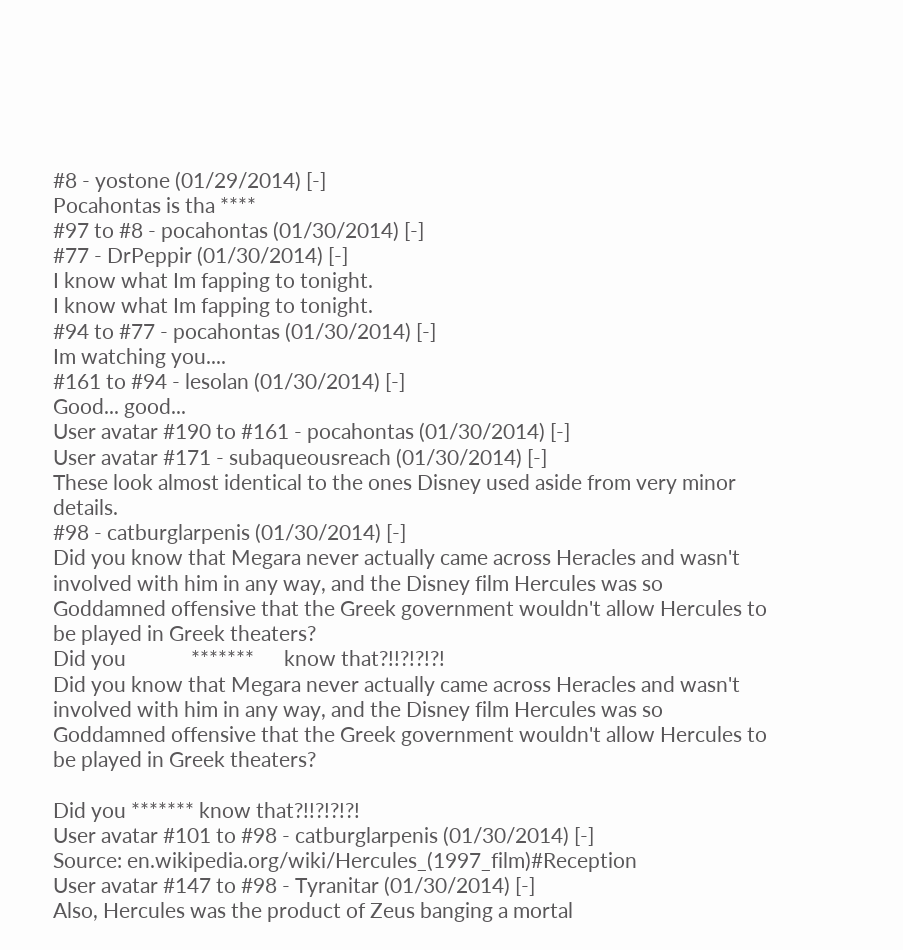#8 - yostone (01/29/2014) [-]
Pocahontas is tha ****
#97 to #8 - pocahontas (01/30/2014) [-]
#77 - DrPeppir (01/30/2014) [-]
I know what Im fapping to tonight.
I know what Im fapping to tonight.
#94 to #77 - pocahontas (01/30/2014) [-]
Im watching you....
#161 to #94 - lesolan (01/30/2014) [-]
Good... good...
User avatar #190 to #161 - pocahontas (01/30/2014) [-]
User avatar #171 - subaqueousreach (01/30/2014) [-]
These look almost identical to the ones Disney used aside from very minor details.
#98 - catburglarpenis (01/30/2014) [-]
Did you know that Megara never actually came across Heracles and wasn't involved with him in any way, and the Disney film Hercules was so Goddamned offensive that the Greek government wouldn't allow Hercules to be played in Greek theaters?
Did you             *******      know that?!!?!?!?!
Did you know that Megara never actually came across Heracles and wasn't involved with him in any way, and the Disney film Hercules was so Goddamned offensive that the Greek government wouldn't allow Hercules to be played in Greek theaters?

Did you ******* know that?!!?!?!?!
User avatar #101 to #98 - catburglarpenis (01/30/2014) [-]
Source: en.wikipedia.org/wiki/Hercules_(1997_film)#Reception
User avatar #147 to #98 - Tyranitar (01/30/2014) [-]
Also, Hercules was the product of Zeus banging a mortal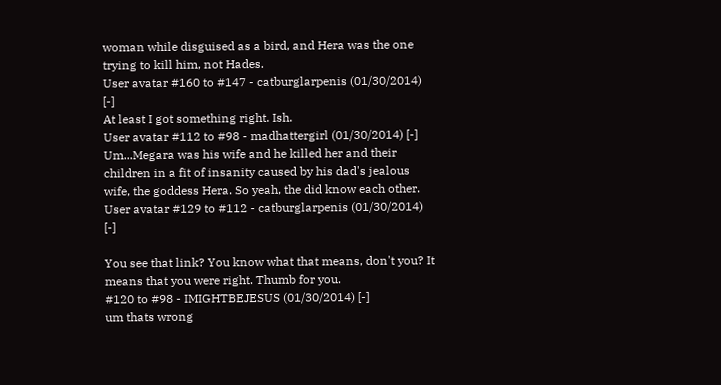woman while disguised as a bird, and Hera was the one trying to kill him, not Hades.
User avatar #160 to #147 - catburglarpenis (01/30/2014) [-]
At least I got something right. Ish.
User avatar #112 to #98 - madhattergirl (01/30/2014) [-]
Um...Megara was his wife and he killed her and their children in a fit of insanity caused by his dad's jealous wife, the goddess Hera. So yeah, the did know each other.
User avatar #129 to #112 - catburglarpenis (01/30/2014) [-]

You see that link? You know what that means, don't you? It means that you were right. Thumb for you.
#120 to #98 - IMIGHTBEJESUS (01/30/2014) [-]
um thats wrong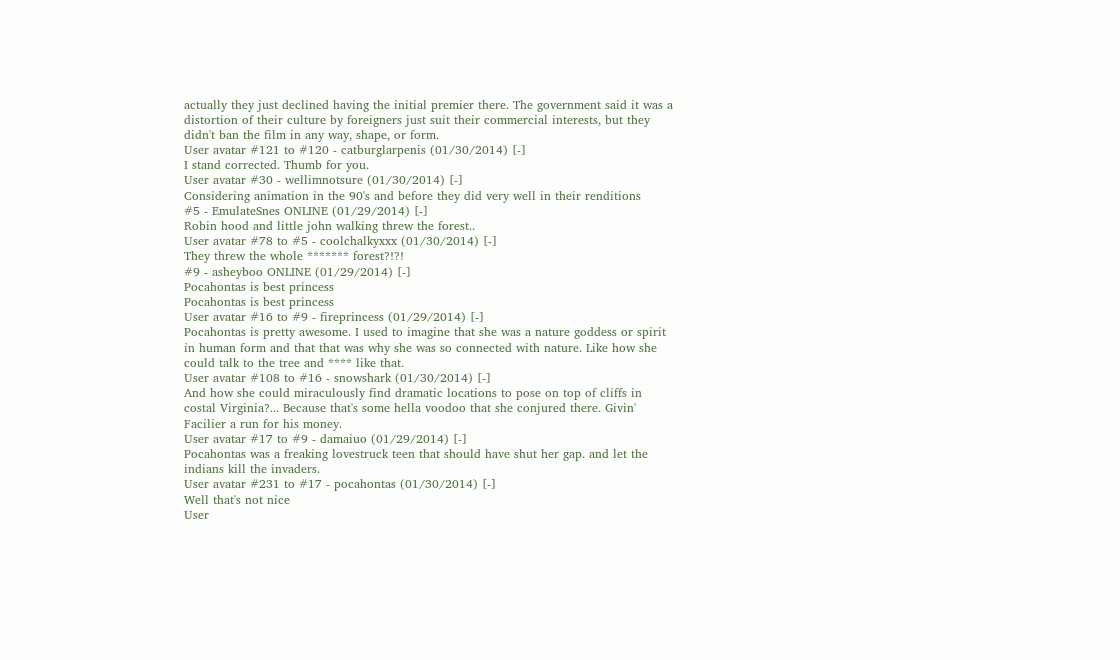actually they just declined having the initial premier there. The government said it was a distortion of their culture by foreigners just suit their commercial interests, but they didn't ban the film in any way, shape, or form.
User avatar #121 to #120 - catburglarpenis (01/30/2014) [-]
I stand corrected. Thumb for you.
User avatar #30 - wellimnotsure (01/30/2014) [-]
Considering animation in the 90's and before they did very well in their renditions
#5 - EmulateSnes ONLINE (01/29/2014) [-]
Robin hood and little john walking threw the forest..
User avatar #78 to #5 - coolchalkyxxx (01/30/2014) [-]
They threw the whole ******* forest?!?!
#9 - asheyboo ONLINE (01/29/2014) [-]
Pocahontas is best princess
Pocahontas is best princess
User avatar #16 to #9 - fireprincess (01/29/2014) [-]
Pocahontas is pretty awesome. I used to imagine that she was a nature goddess or spirit in human form and that that was why she was so connected with nature. Like how she could talk to the tree and **** like that.
User avatar #108 to #16 - snowshark (01/30/2014) [-]
And how she could miraculously find dramatic locations to pose on top of cliffs in costal Virginia?... Because that's some hella voodoo that she conjured there. Givin' Facilier a run for his money.
User avatar #17 to #9 - damaiuo (01/29/2014) [-]
Pocahontas was a freaking lovestruck teen that should have shut her gap. and let the indians kill the invaders.
User avatar #231 to #17 - pocahontas (01/30/2014) [-]
Well that's not nice
User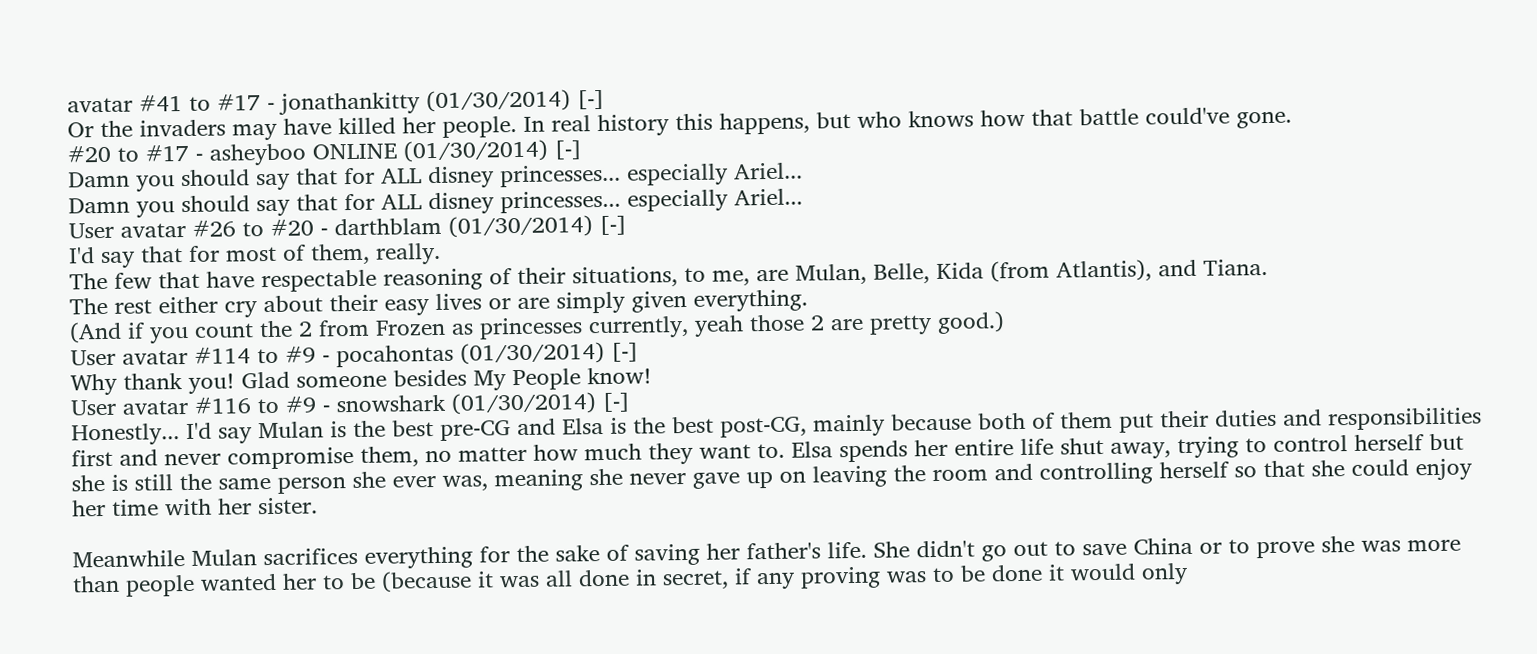avatar #41 to #17 - jonathankitty (01/30/2014) [-]
Or the invaders may have killed her people. In real history this happens, but who knows how that battle could've gone.
#20 to #17 - asheyboo ONLINE (01/30/2014) [-]
Damn you should say that for ALL disney princesses... especially Ariel...
Damn you should say that for ALL disney princesses... especially Ariel...
User avatar #26 to #20 - darthblam (01/30/2014) [-]
I'd say that for most of them, really.
The few that have respectable reasoning of their situations, to me, are Mulan, Belle, Kida (from Atlantis), and Tiana.
The rest either cry about their easy lives or are simply given everything.
(And if you count the 2 from Frozen as princesses currently, yeah those 2 are pretty good.)
User avatar #114 to #9 - pocahontas (01/30/2014) [-]
Why thank you! Glad someone besides My People know!
User avatar #116 to #9 - snowshark (01/30/2014) [-]
Honestly... I'd say Mulan is the best pre-CG and Elsa is the best post-CG, mainly because both of them put their duties and responsibilities first and never compromise them, no matter how much they want to. Elsa spends her entire life shut away, trying to control herself but she is still the same person she ever was, meaning she never gave up on leaving the room and controlling herself so that she could enjoy her time with her sister.

Meanwhile Mulan sacrifices everything for the sake of saving her father's life. She didn't go out to save China or to prove she was more than people wanted her to be (because it was all done in secret, if any proving was to be done it would only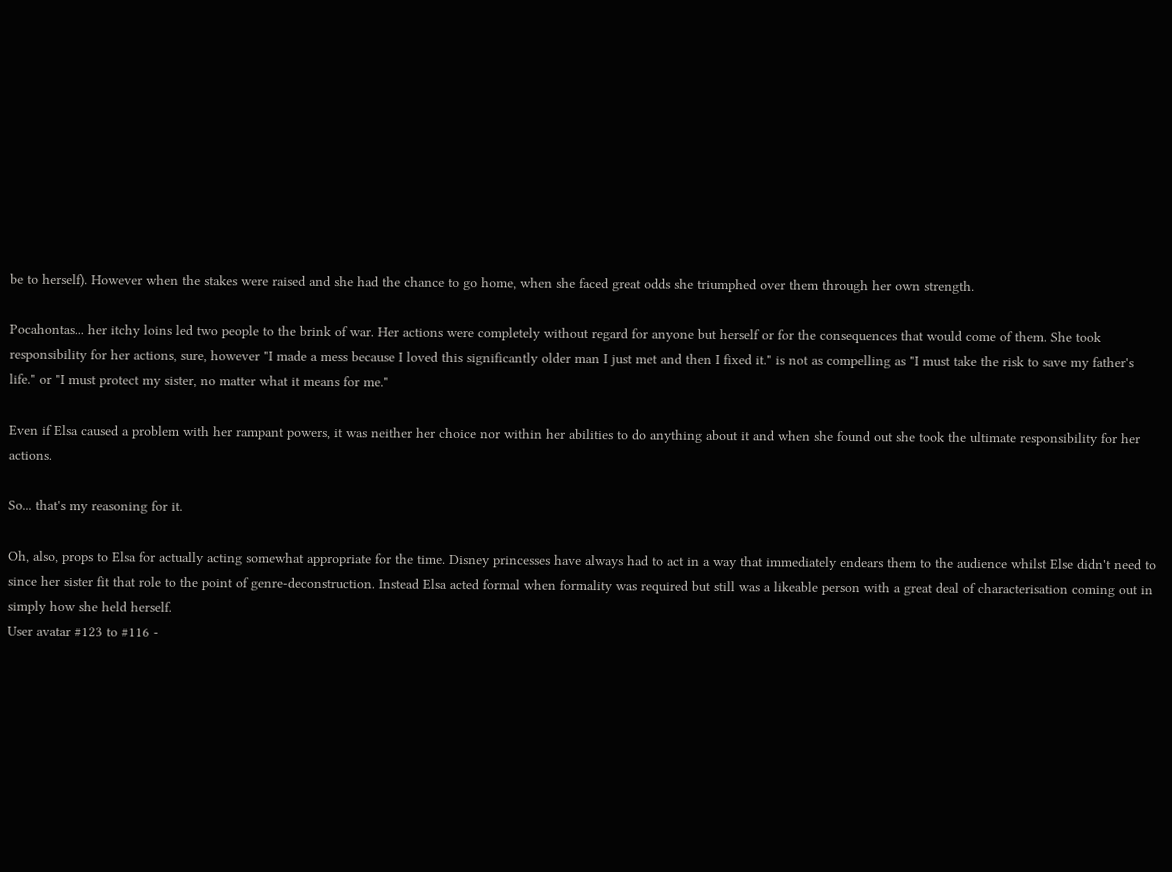be to herself). However when the stakes were raised and she had the chance to go home, when she faced great odds she triumphed over them through her own strength.

Pocahontas... her itchy loins led two people to the brink of war. Her actions were completely without regard for anyone but herself or for the consequences that would come of them. She took responsibility for her actions, sure, however "I made a mess because I loved this significantly older man I just met and then I fixed it." is not as compelling as "I must take the risk to save my father's life." or "I must protect my sister, no matter what it means for me."

Even if Elsa caused a problem with her rampant powers, it was neither her choice nor within her abilities to do anything about it and when she found out she took the ultimate responsibility for her actions.

So... that's my reasoning for it.

Oh, also, props to Elsa for actually acting somewhat appropriate for the time. Disney princesses have always had to act in a way that immediately endears them to the audience whilst Else didn't need to since her sister fit that role to the point of genre-deconstruction. Instead Elsa acted formal when formality was required but still was a likeable person with a great deal of characterisation coming out in simply how she held herself.
User avatar #123 to #116 -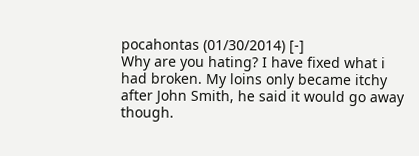pocahontas (01/30/2014) [-]
Why are you hating? I have fixed what i had broken. My loins only became itchy after John Smith, he said it would go away though.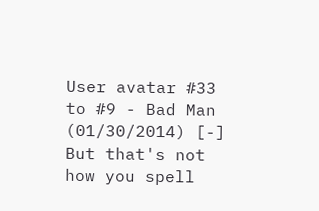User avatar #33 to #9 - Bad Man (01/30/2014) [-]
But that's not how you spell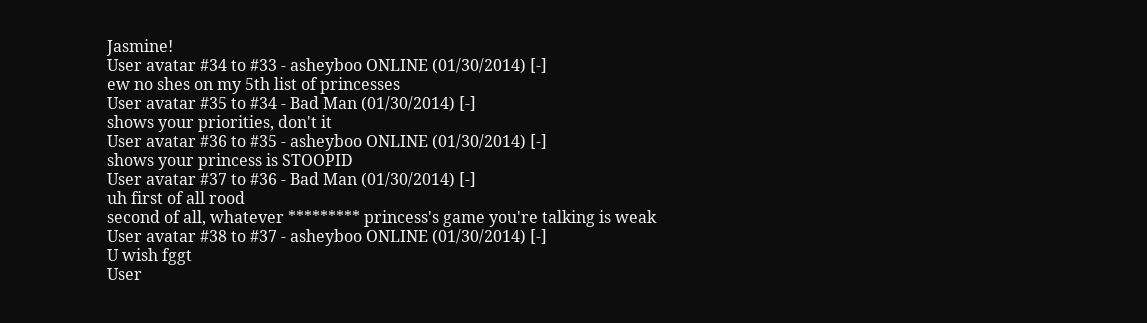Jasmine!
User avatar #34 to #33 - asheyboo ONLINE (01/30/2014) [-]
ew no shes on my 5th list of princesses
User avatar #35 to #34 - Bad Man (01/30/2014) [-]
shows your priorities, don't it
User avatar #36 to #35 - asheyboo ONLINE (01/30/2014) [-]
shows your princess is STOOPID
User avatar #37 to #36 - Bad Man (01/30/2014) [-]
uh first of all rood
second of all, whatever ********* princess's game you're talking is weak
User avatar #38 to #37 - asheyboo ONLINE (01/30/2014) [-]
U wish fggt
User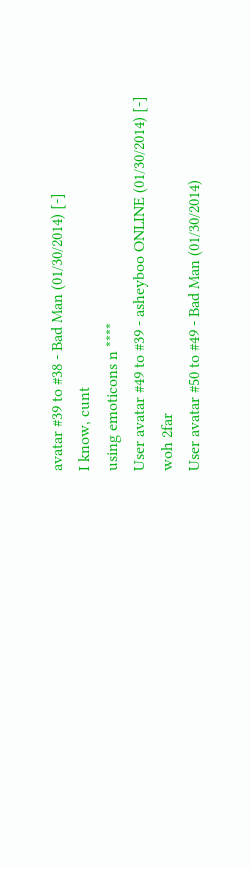avatar #39 to #38 - Bad Man (01/30/2014) [-]
I know, cunt
using emoticons n ****
User avatar #49 to #39 - asheyboo ONLINE (01/30/2014) [-]
woh 2far
User avatar #50 to #49 - Bad Man (01/30/2014)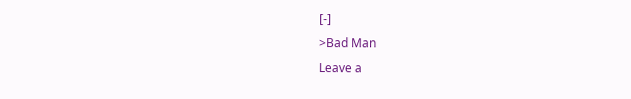[-]
>Bad Man
Leave a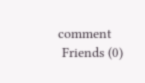comment
 Friends (0)